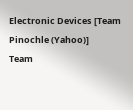Electronic Devices [Team Pinochle (Yahoo)]
Team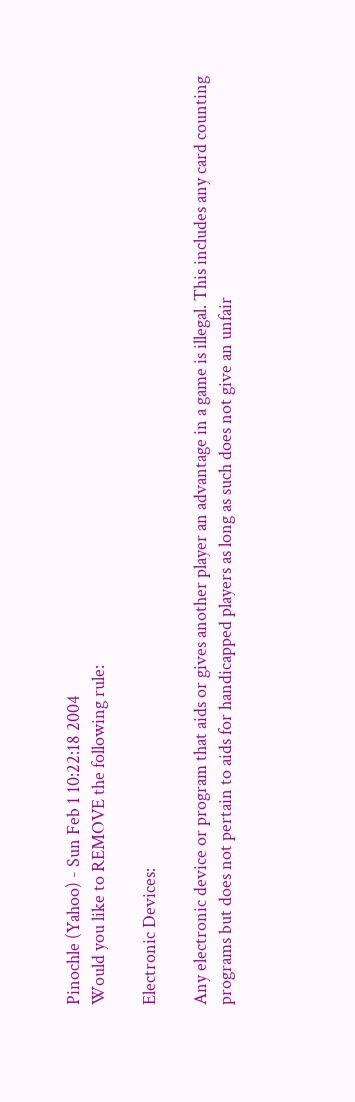Pinochle (Yahoo) - Sun Feb 1 10:22:18 2004
Would you like to REMOVE the following rule:

Electronic Devices:

Any electronic device or program that aids or gives another player an advantage in a game is illegal. This includes any card counting programs but does not pertain to aids for handicapped players as long as such does not give an unfair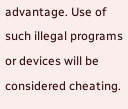advantage. Use of such illegal programs or devices will be considered cheating.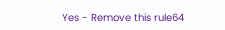Yes - Remove this rule64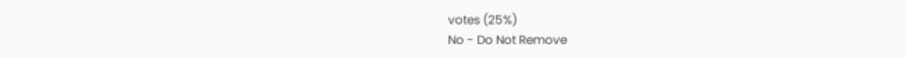votes (25%)
No - Do Not Remove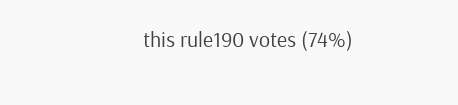this rule190 votes (74%)